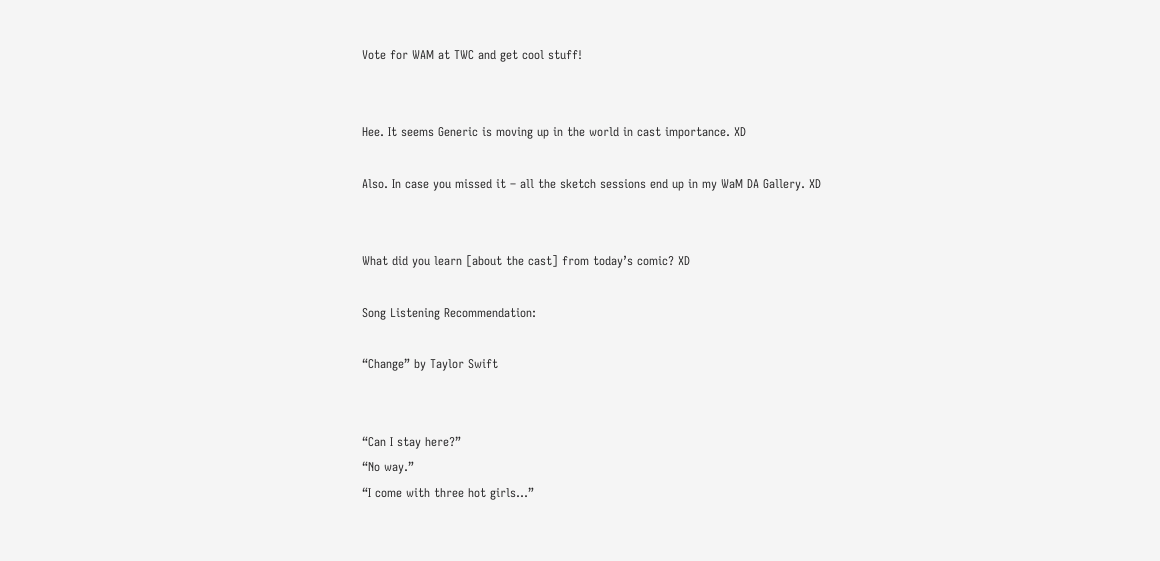Vote for WAM at TWC and get cool stuff!


Hee. It seems Generic is moving up in the world in cast importance. XD

Also. In case you missed it – all the sketch sessions end up in my WaM DA Gallery. XD


What did you learn [about the cast] from today’s comic? XD

Song Listening Recommendation:

“Change” by Taylor Swift


“Can I stay here?”
“No way.”
“I come with three hot girls…”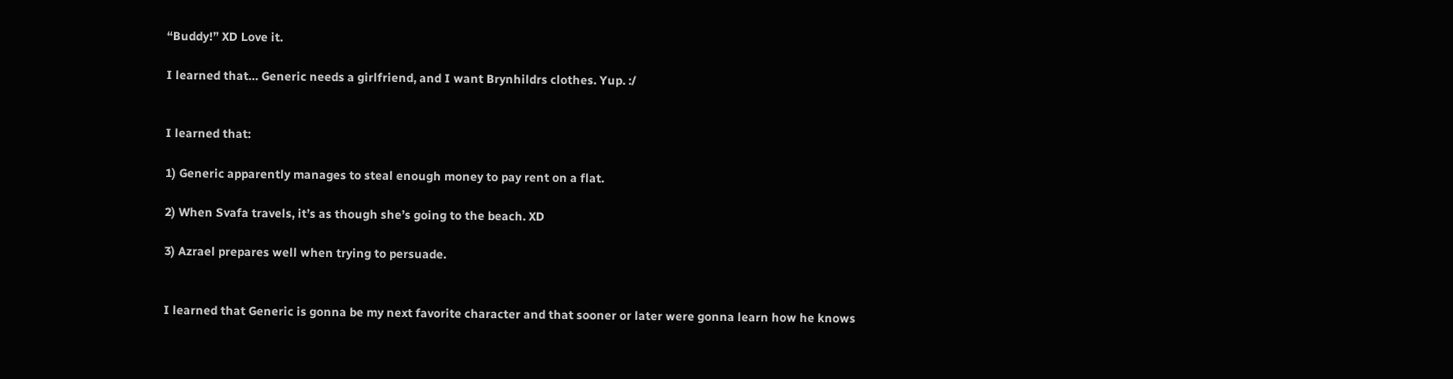“Buddy!” XD Love it.

I learned that… Generic needs a girlfriend, and I want Brynhildrs clothes. Yup. :/


I learned that:

1) Generic apparently manages to steal enough money to pay rent on a flat.

2) When Svafa travels, it’s as though she’s going to the beach. XD

3) Azrael prepares well when trying to persuade.


I learned that Generic is gonna be my next favorite character and that sooner or later were gonna learn how he knows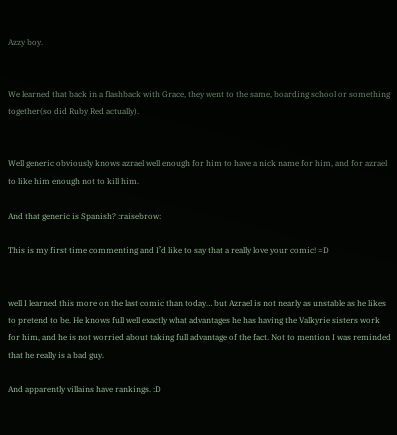Azzy boy.


We learned that back in a flashback with Grace, they went to the same, boarding school or something together(so did Ruby Red actually).


Well generic obviously knows azrael well enough for him to have a nick name for him, and for azrael to like him enough not to kill him.

And that generic is Spanish? :raisebrow:

This is my first time commenting and I’d like to say that a really love your comic! =D


well I learned this more on the last comic than today… but Azrael is not nearly as unstable as he likes to pretend to be. He knows full well exactly what advantages he has having the Valkyrie sisters work for him, and he is not worried about taking full advantage of the fact. Not to mention I was reminded that he really is a bad guy.

And apparently villains have rankings. :D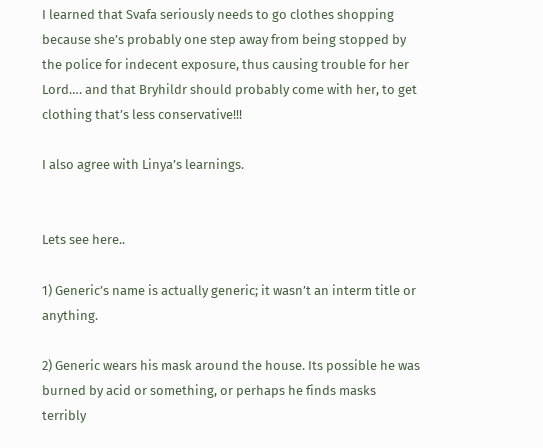I learned that Svafa seriously needs to go clothes shopping because she’s probably one step away from being stopped by the police for indecent exposure, thus causing trouble for her Lord…. and that Bryhildr should probably come with her, to get clothing that’s less conservative!!!

I also agree with Linya’s learnings.


Lets see here..

1) Generic’s name is actually generic; it wasn’t an interm title or anything.

2) Generic wears his mask around the house. Its possible he was burned by acid or something, or perhaps he finds masks terribly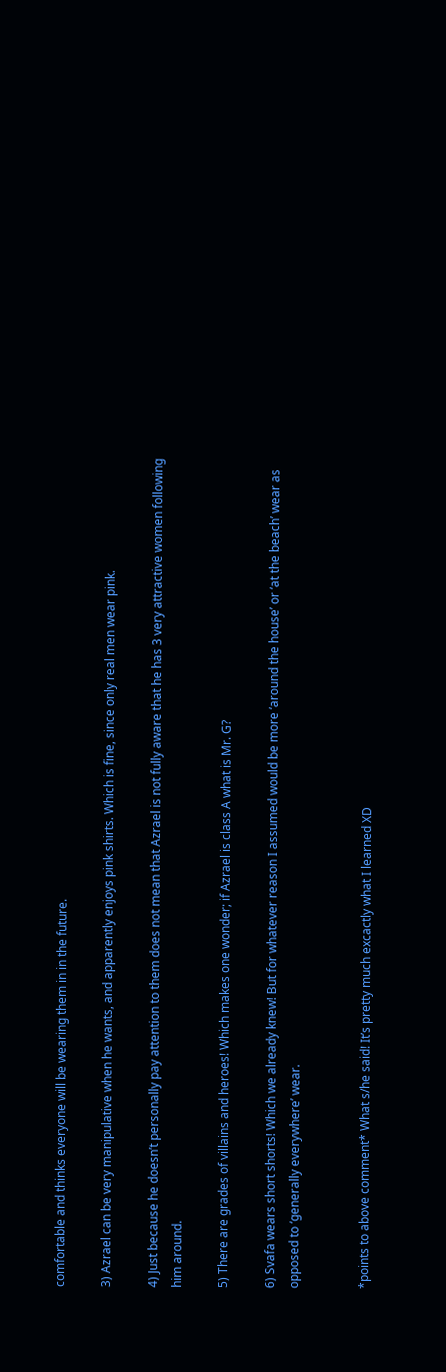comfortable and thinks everyone will be wearing them in in the future.

3) Azrael can be very manipulative when he wants, and apparently enjoys pink shirts. Which is fine, since only real men wear pink.

4) Just because he doesn’t personally pay attention to them does not mean that Azrael is not fully aware that he has 3 very attractive women following him around.

5) There are grades of villains and heroes! Which makes one wonder; if Azrael is class A what is Mr. G?

6) Svafa wears short shorts! Which we already knew! But for whatever reason I assumed would be more ‘around the house’ or ‘at the beach’ wear as opposed to ‘generally everywhere’ wear.


*points to above comment* What s/he said! It’s pretty much excactly what I learned XD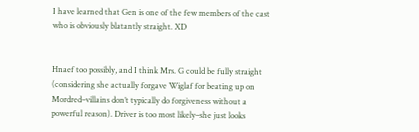I have learned that Gen is one of the few members of the cast who is obviously blatantly straight. XD


Hnaef too possibly, and I think Mrs. G could be fully straight (considering she actually forgave Wiglaf for beating up on Mordred–villains don’t typically do forgiveness without a powerful reason). Driver is too most likely–she just looks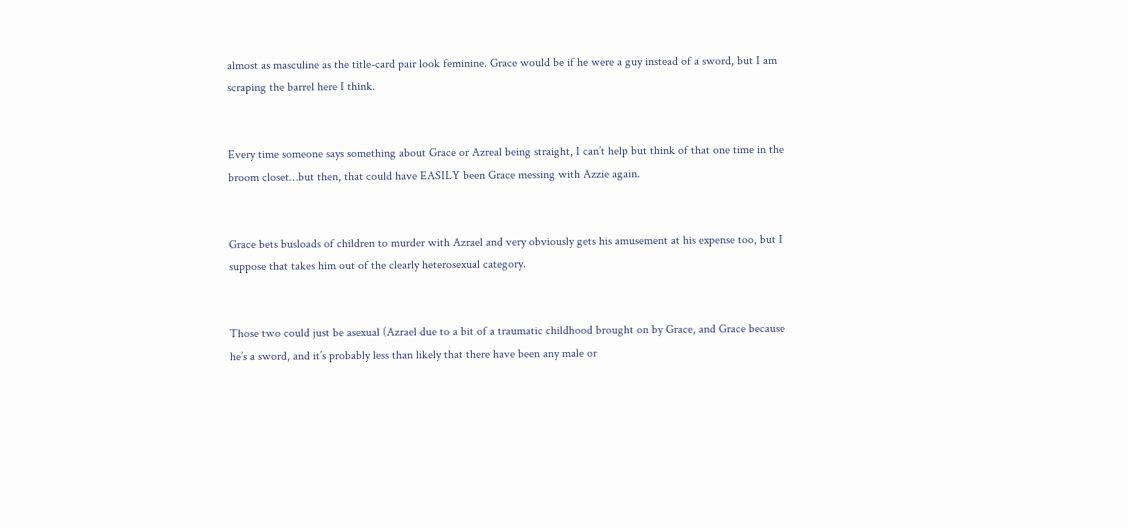almost as masculine as the title-card pair look feminine. Grace would be if he were a guy instead of a sword, but I am scraping the barrel here I think.


Every time someone says something about Grace or Azreal being straight, I can’t help but think of that one time in the broom closet…but then, that could have EASILY been Grace messing with Azzie again.


Grace bets busloads of children to murder with Azrael and very obviously gets his amusement at his expense too, but I suppose that takes him out of the clearly heterosexual category.


Those two could just be asexual (Azrael due to a bit of a traumatic childhood brought on by Grace, and Grace because he’s a sword, and it’s probably less than likely that there have been any male or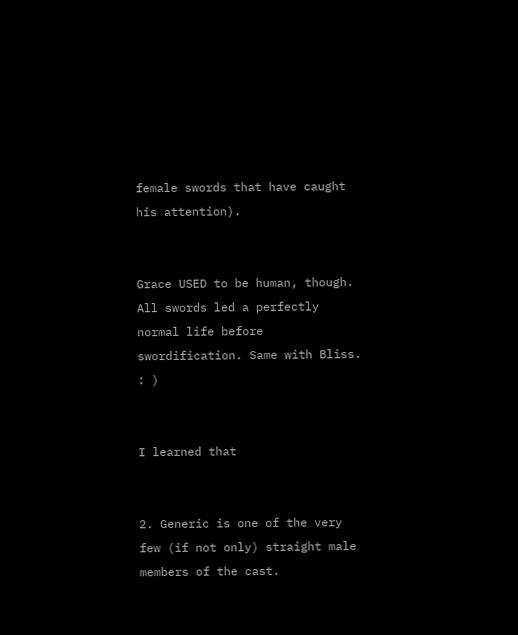female swords that have caught his attention).


Grace USED to be human, though. All swords led a perfectly normal life before swordification. Same with Bliss. : )


I learned that


2. Generic is one of the very few (if not only) straight male members of the cast.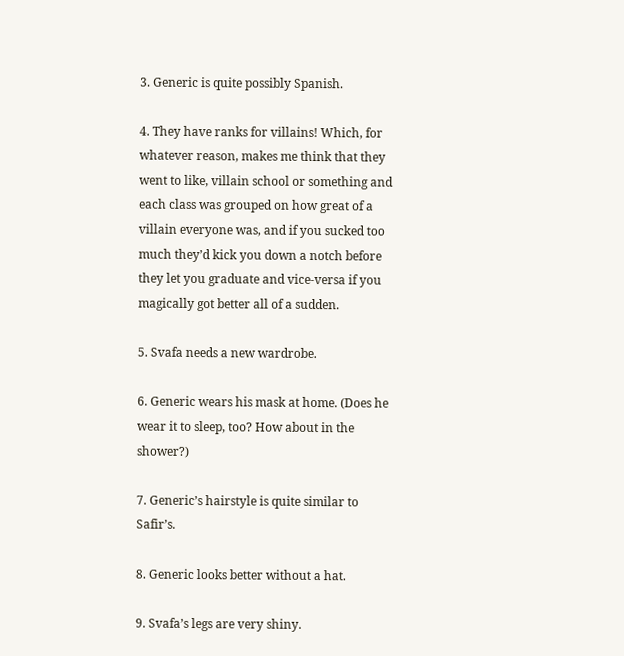3. Generic is quite possibly Spanish.

4. They have ranks for villains! Which, for whatever reason, makes me think that they went to like, villain school or something and each class was grouped on how great of a villain everyone was, and if you sucked too much they’d kick you down a notch before they let you graduate and vice-versa if you magically got better all of a sudden.

5. Svafa needs a new wardrobe.

6. Generic wears his mask at home. (Does he wear it to sleep, too? How about in the shower?)

7. Generic’s hairstyle is quite similar to Safir’s.

8. Generic looks better without a hat.

9. Svafa’s legs are very shiny.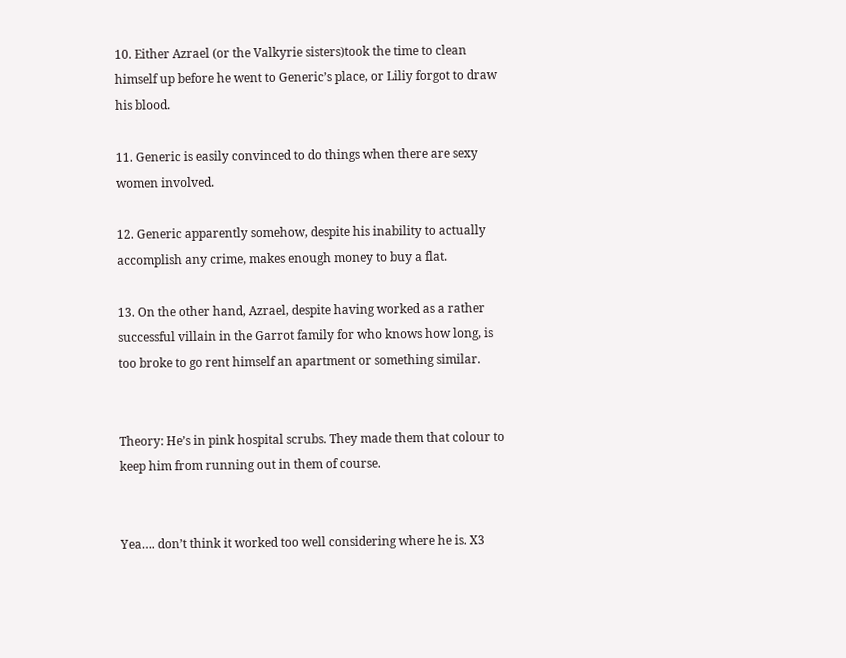10. Either Azrael (or the Valkyrie sisters)took the time to clean himself up before he went to Generic’s place, or Liliy forgot to draw his blood.

11. Generic is easily convinced to do things when there are sexy women involved.

12. Generic apparently somehow, despite his inability to actually accomplish any crime, makes enough money to buy a flat.

13. On the other hand, Azrael, despite having worked as a rather successful villain in the Garrot family for who knows how long, is too broke to go rent himself an apartment or something similar.


Theory: He’s in pink hospital scrubs. They made them that colour to keep him from running out in them of course.


Yea…. don’t think it worked too well considering where he is. X3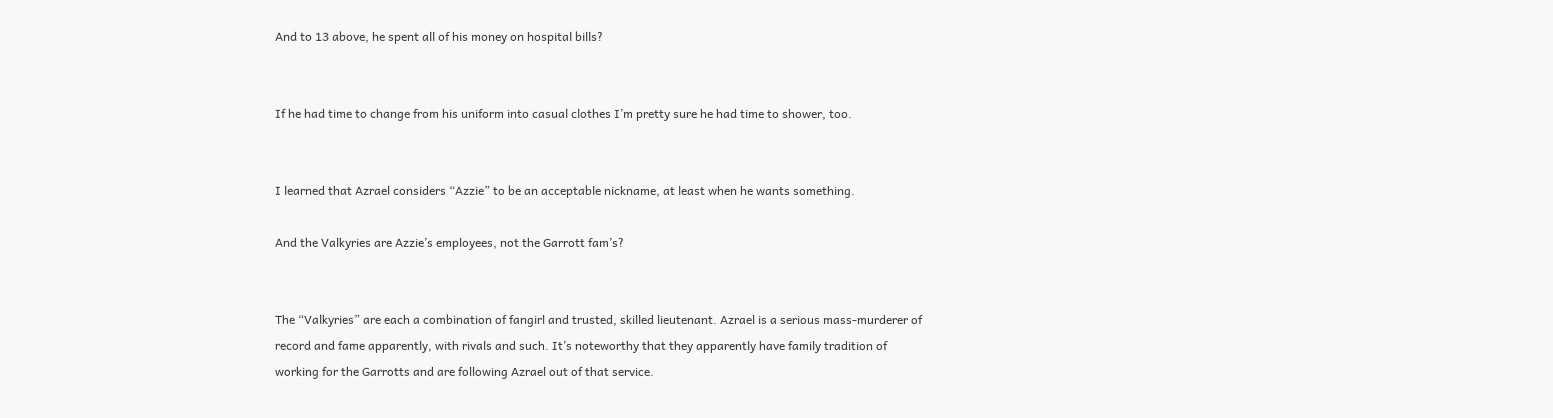And to 13 above, he spent all of his money on hospital bills?


If he had time to change from his uniform into casual clothes I’m pretty sure he had time to shower, too.


I learned that Azrael considers “Azzie” to be an acceptable nickname, at least when he wants something.

And the Valkyries are Azzie’s employees, not the Garrott fam’s?


The “Valkyries” are each a combination of fangirl and trusted, skilled lieutenant. Azrael is a serious mass-murderer of record and fame apparently, with rivals and such. It’s noteworthy that they apparently have family tradition of working for the Garrotts and are following Azrael out of that service.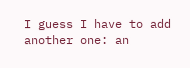I guess I have to add another one: an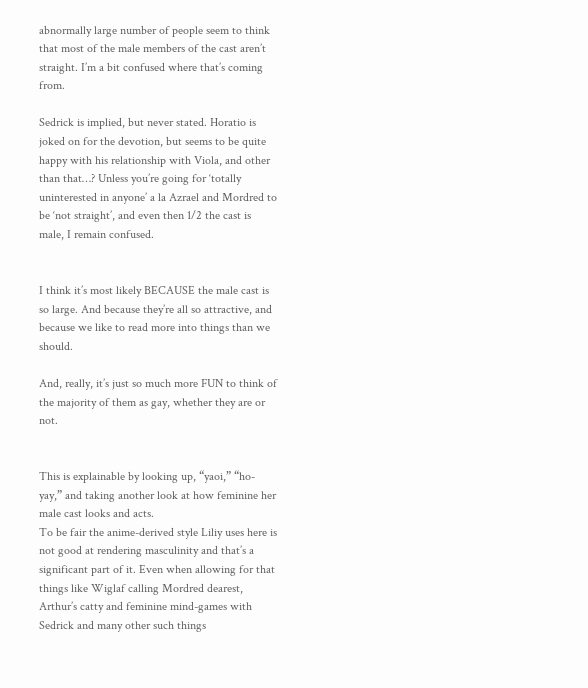abnormally large number of people seem to think that most of the male members of the cast aren’t straight. I’m a bit confused where that’s coming from.

Sedrick is implied, but never stated. Horatio is joked on for the devotion, but seems to be quite happy with his relationship with Viola, and other than that…? Unless you’re going for ‘totally uninterested in anyone’ a la Azrael and Mordred to be ‘not straight’, and even then 1/2 the cast is male, I remain confused.


I think it’s most likely BECAUSE the male cast is so large. And because they’re all so attractive, and because we like to read more into things than we should.

And, really, it’s just so much more FUN to think of the majority of them as gay, whether they are or not.


This is explainable by looking up, “yaoi,” “ho-yay,” and taking another look at how feminine her male cast looks and acts.
To be fair the anime-derived style Liliy uses here is not good at rendering masculinity and that’s a significant part of it. Even when allowing for that things like Wiglaf calling Mordred dearest, Arthur’s catty and feminine mind-games with Sedrick and many other such things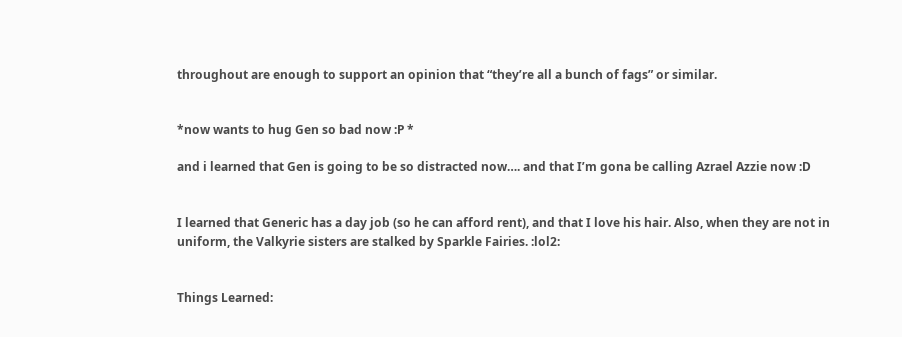throughout are enough to support an opinion that “they’re all a bunch of fags” or similar.


*now wants to hug Gen so bad now :P *

and i learned that Gen is going to be so distracted now…. and that I’m gona be calling Azrael Azzie now :D


I learned that Generic has a day job (so he can afford rent), and that I love his hair. Also, when they are not in uniform, the Valkyrie sisters are stalked by Sparkle Fairies. :lol2:


Things Learned: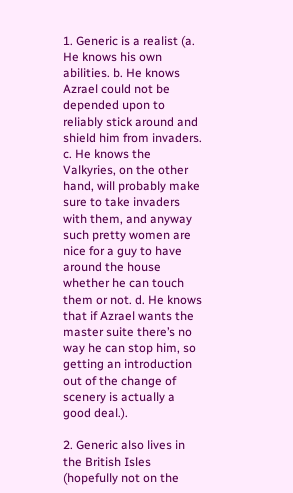1. Generic is a realist (a. He knows his own abilities. b. He knows Azrael could not be depended upon to reliably stick around and shield him from invaders. c. He knows the Valkyries, on the other hand, will probably make sure to take invaders with them, and anyway such pretty women are nice for a guy to have around the house whether he can touch them or not. d. He knows that if Azrael wants the master suite there’s no way he can stop him, so getting an introduction out of the change of scenery is actually a good deal.).

2. Generic also lives in the British Isles (hopefully not on the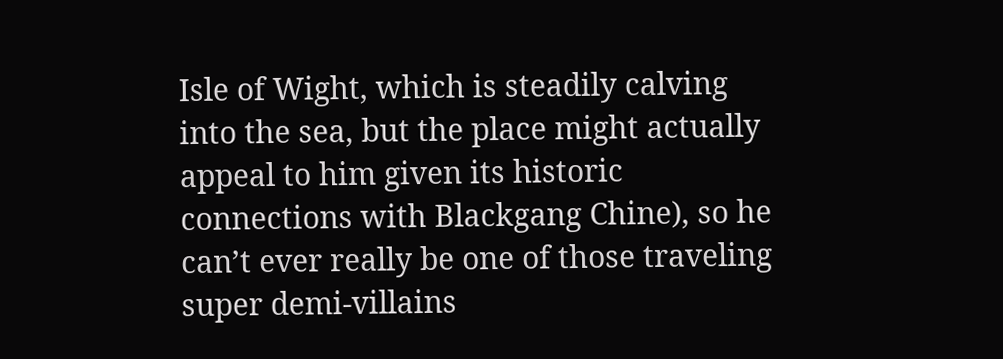Isle of Wight, which is steadily calving into the sea, but the place might actually appeal to him given its historic connections with Blackgang Chine), so he can’t ever really be one of those traveling super demi-villains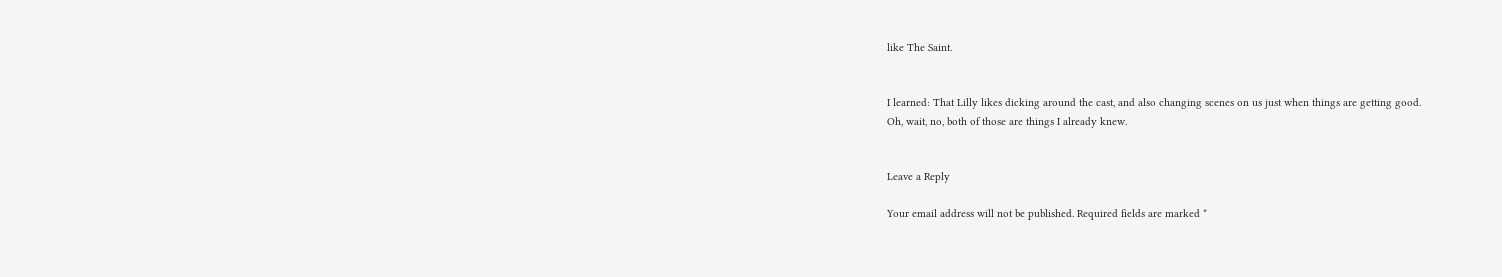like The Saint.


I learned: That Lilly likes dicking around the cast, and also changing scenes on us just when things are getting good.
Oh, wait, no, both of those are things I already knew.


Leave a Reply

Your email address will not be published. Required fields are marked *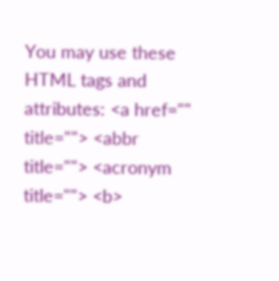You may use these HTML tags and attributes: <a href="" title=""> <abbr title=""> <acronym title=""> <b>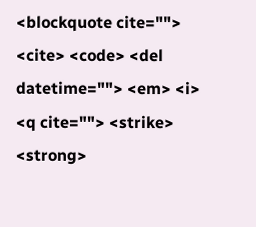<blockquote cite=""> <cite> <code> <del datetime=""> <em> <i> <q cite=""> <strike> <strong>